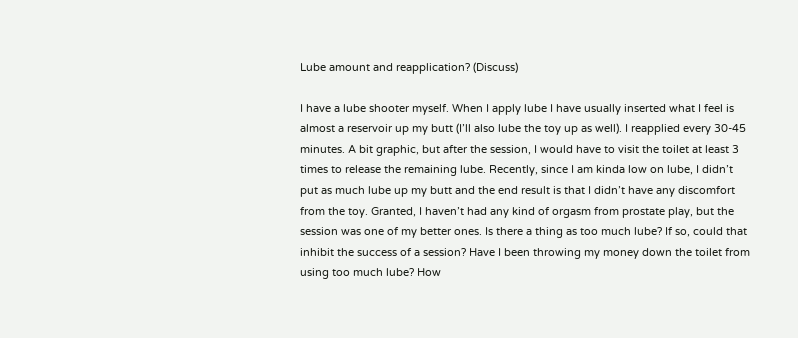Lube amount and reapplication? (Discuss)

I have a lube shooter myself. When I apply lube I have usually inserted what I feel is almost a reservoir up my butt (I’ll also lube the toy up as well). I reapplied every 30-45 minutes. A bit graphic, but after the session, I would have to visit the toilet at least 3 times to release the remaining lube. Recently, since I am kinda low on lube, I didn’t put as much lube up my butt and the end result is that I didn’t have any discomfort from the toy. Granted, I haven’t had any kind of orgasm from prostate play, but the session was one of my better ones. Is there a thing as too much lube? If so, could that inhibit the success of a session? Have I been throwing my money down the toilet from using too much lube? How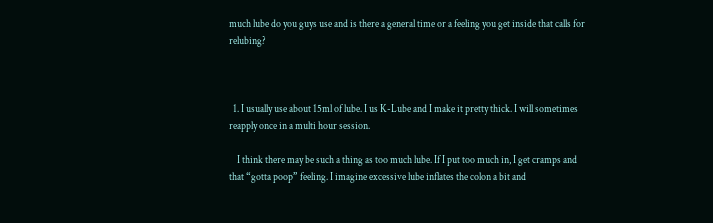much lube do you guys use and is there a general time or a feeling you get inside that calls for relubing?



  1. I usually use about 15ml of lube. I us K-Lube and I make it pretty thick. I will sometimes reapply once in a multi hour session.

    I think there may be such a thing as too much lube. If I put too much in, I get cramps and that “gotta poop” feeling. I imagine excessive lube inflates the colon a bit and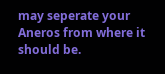may seperate your Aneros from where it should be.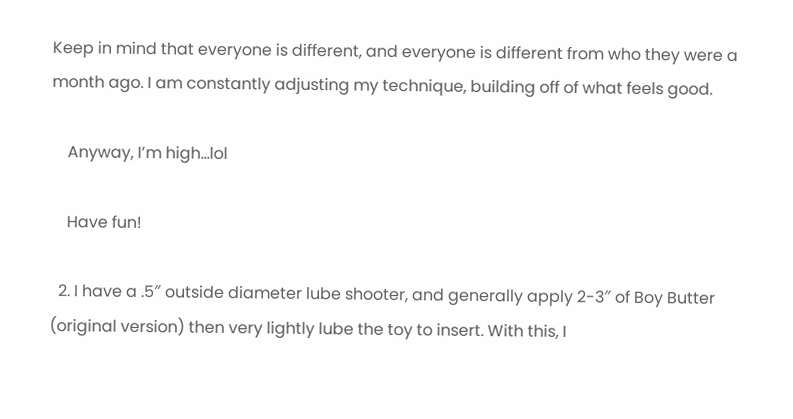Keep in mind that everyone is different, and everyone is different from who they were a month ago. I am constantly adjusting my technique, building off of what feels good.

    Anyway, I’m high…lol

    Have fun!

  2. I have a .5″ outside diameter lube shooter, and generally apply 2-3″ of Boy Butter (original version) then very lightly lube the toy to insert. With this, I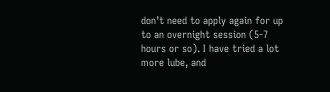don’t need to apply again for up to an overnight session (5-7 hours or so). I have tried a lot more lube, and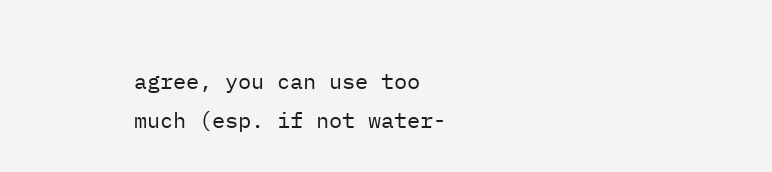agree, you can use too much (esp. if not water-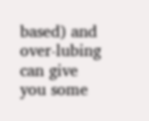based) and over-lubing can give you some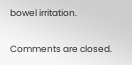bowel irritation.

Comments are closed.